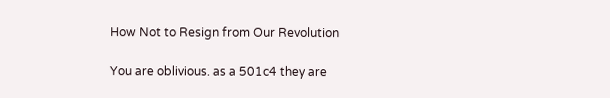How Not to Resign from Our Revolution

You are oblivious. as a 501c4 they are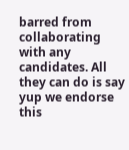barred from collaborating with any candidates. All they can do is say yup we endorse this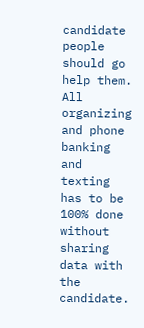candidate people should go help them. All organizing and phone banking and texting has to be 100% done without sharing data with the candidate.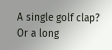A single golf clap? Or a long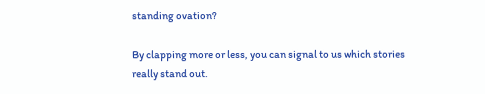standing ovation?

By clapping more or less, you can signal to us which stories really stand out.